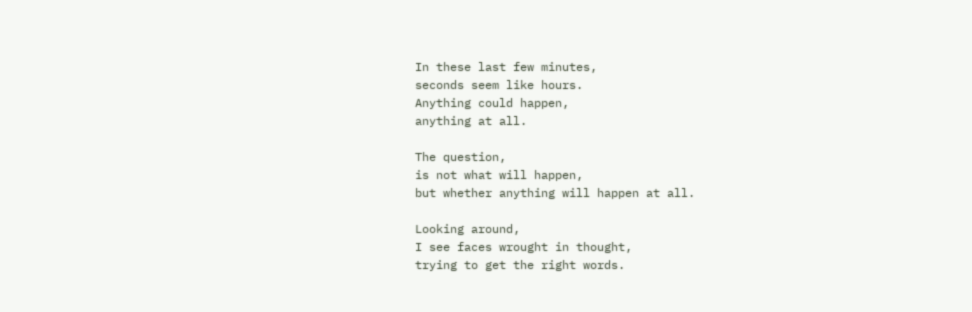In these last few minutes,
seconds seem like hours.
Anything could happen,
anything at all.

The question,
is not what will happen,
but whether anything will happen at all.

Looking around,
I see faces wrought in thought,
trying to get the right words.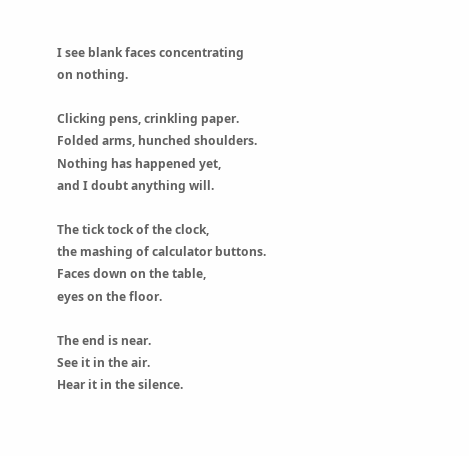I see blank faces concentrating
on nothing.

Clicking pens, crinkling paper.
Folded arms, hunched shoulders.
Nothing has happened yet,
and I doubt anything will.

The tick tock of the clock,
the mashing of calculator buttons.
Faces down on the table,
eyes on the floor.

The end is near.
See it in the air.
Hear it in the silence.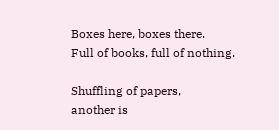Boxes here, boxes there.
Full of books, full of nothing.

Shuffling of papers,
another is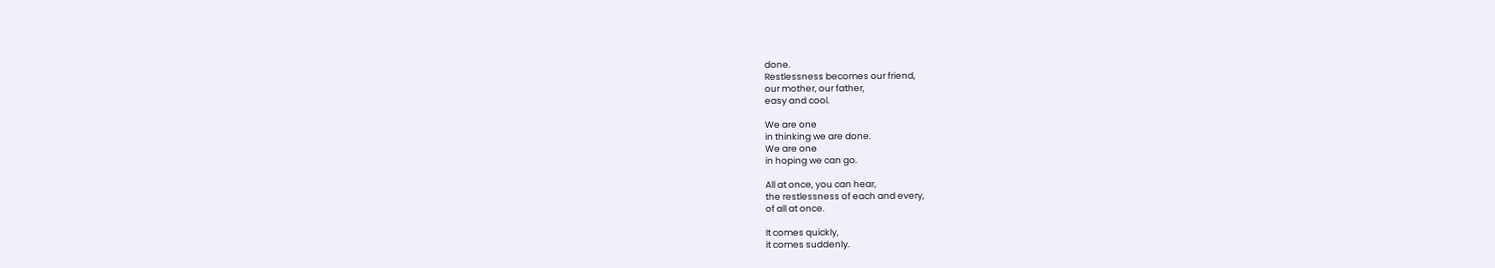done.
Restlessness becomes our friend,
our mother, our father,
easy and cool.

We are one
in thinking we are done.
We are one
in hoping we can go.

All at once, you can hear,
the restlessness of each and every,
of all at once.

It comes quickly,
it comes suddenly.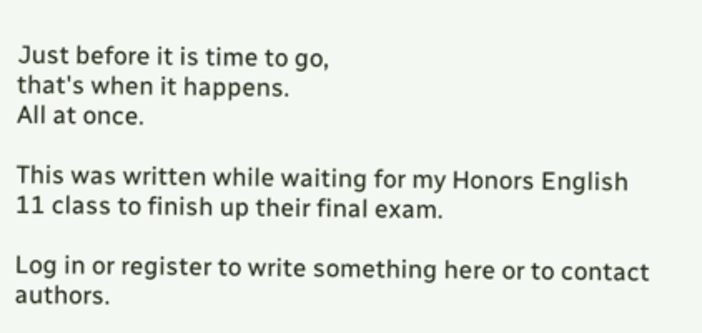Just before it is time to go,
that's when it happens.
All at once.

This was written while waiting for my Honors English 11 class to finish up their final exam.

Log in or register to write something here or to contact authors.